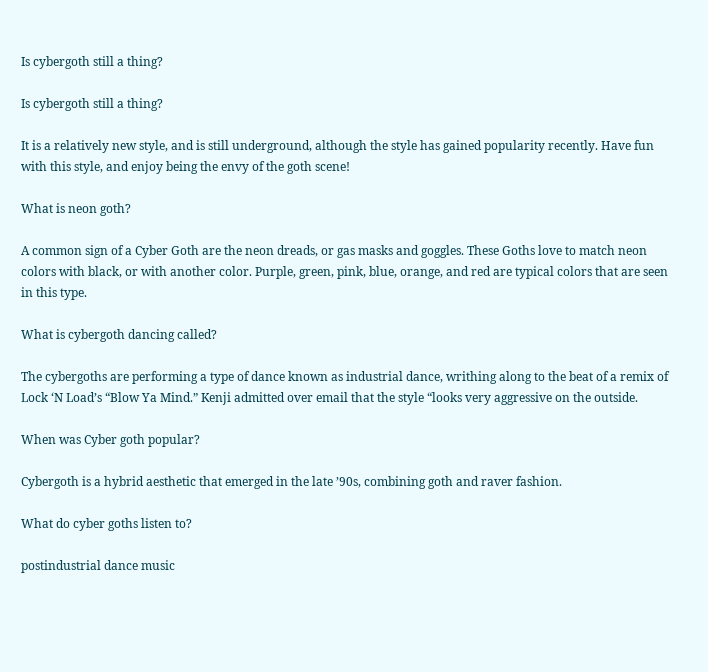Is cybergoth still a thing?

Is cybergoth still a thing?

It is a relatively new style, and is still underground, although the style has gained popularity recently. Have fun with this style, and enjoy being the envy of the goth scene!

What is neon goth?

A common sign of a Cyber Goth are the neon dreads, or gas masks and goggles. These Goths love to match neon colors with black, or with another color. Purple, green, pink, blue, orange, and red are typical colors that are seen in this type.

What is cybergoth dancing called?

The cybergoths are performing a type of dance known as industrial dance, writhing along to the beat of a remix of Lock ‘N Load’s “Blow Ya Mind.” Kenji admitted over email that the style “looks very aggressive on the outside.

When was Cyber goth popular?

Cybergoth is a hybrid aesthetic that emerged in the late ’90s, combining goth and raver fashion.

What do cyber goths listen to?

postindustrial dance music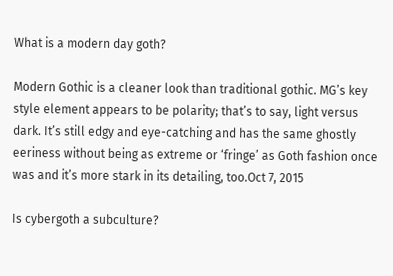What is a modern day goth?

Modern Gothic is a cleaner look than traditional gothic. MG’s key style element appears to be polarity; that’s to say, light versus dark. It’s still edgy and eye-catching and has the same ghostly eeriness without being as extreme or ‘fringe’ as Goth fashion once was and it’s more stark in its detailing, too.Oct 7, 2015

Is cybergoth a subculture?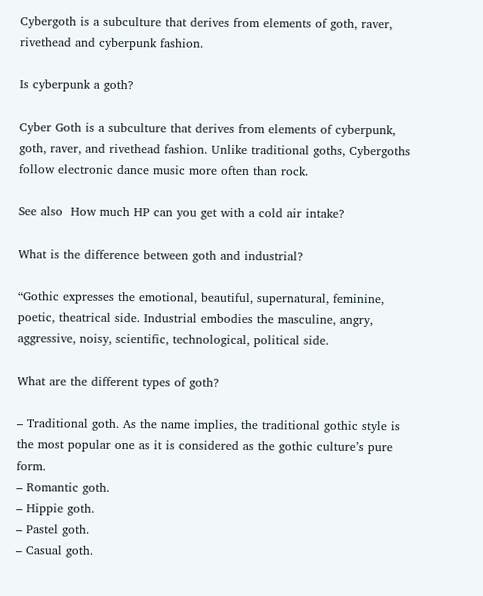Cybergoth is a subculture that derives from elements of goth, raver, rivethead and cyberpunk fashion.

Is cyberpunk a goth?

Cyber Goth is a subculture that derives from elements of cyberpunk, goth, raver, and rivethead fashion. Unlike traditional goths, Cybergoths follow electronic dance music more often than rock.

See also  How much HP can you get with a cold air intake?

What is the difference between goth and industrial?

“Gothic expresses the emotional, beautiful, supernatural, feminine, poetic, theatrical side. Industrial embodies the masculine, angry, aggressive, noisy, scientific, technological, political side.

What are the different types of goth?

– Traditional goth. As the name implies, the traditional gothic style is the most popular one as it is considered as the gothic culture’s pure form.
– Romantic goth.
– Hippie goth.
– Pastel goth.
– Casual goth.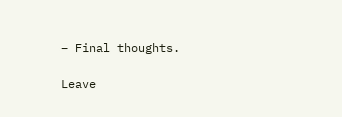– Final thoughts.

Leave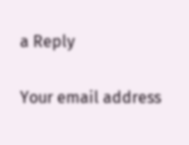a Reply

Your email address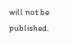will not be published.